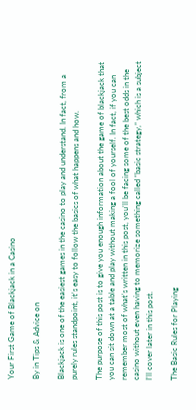Your First Game of Blackjack in a Casino

By in Tips & Advice on

Blackjack is one of the easiest games in the casino to play and understand. In fact, from a purely rules standpoint, it’s easy to follow the basics of what happens and how.

The purpose of this post is to give you enough information about the game of blackjack that you can sit down at a table and play without making a fool of yourself. In fact, if you can remember most of what’s written in this post, you’ll be facing some of the best odds in the casino without even having to memorize something called “basic strategy,” which is a subject I’ll cover later in this post.

The Basic Rules for Playing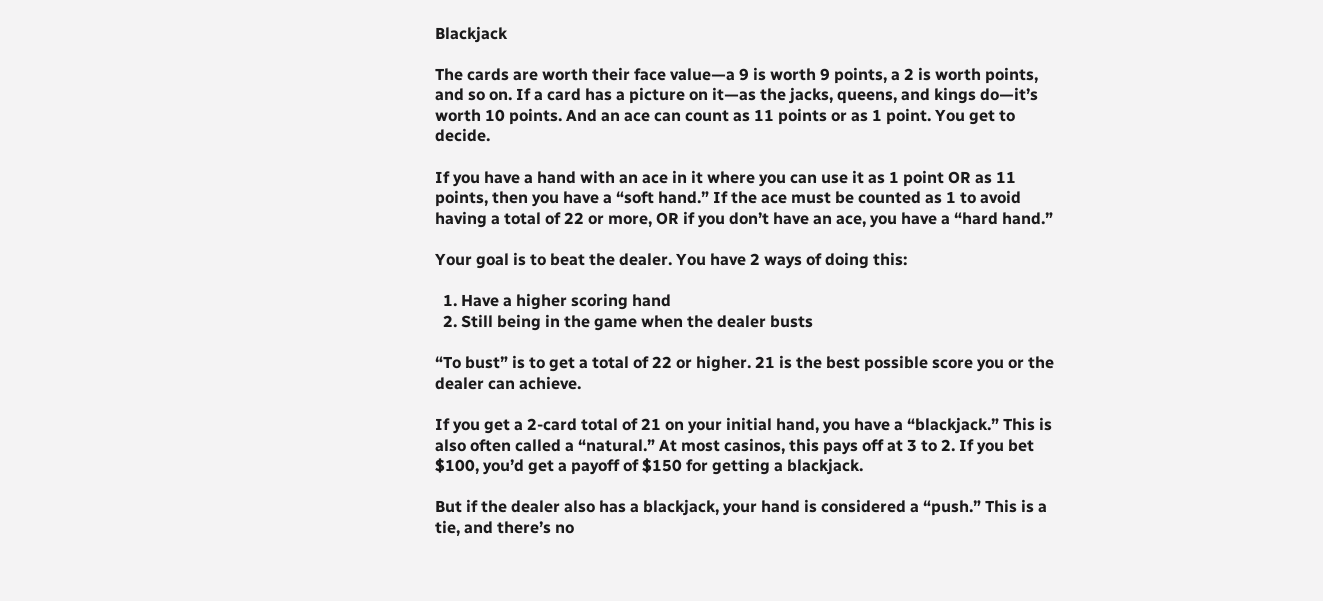Blackjack

The cards are worth their face value—a 9 is worth 9 points, a 2 is worth points, and so on. If a card has a picture on it—as the jacks, queens, and kings do—it’s worth 10 points. And an ace can count as 11 points or as 1 point. You get to decide.

If you have a hand with an ace in it where you can use it as 1 point OR as 11 points, then you have a “soft hand.” If the ace must be counted as 1 to avoid having a total of 22 or more, OR if you don’t have an ace, you have a “hard hand.”

Your goal is to beat the dealer. You have 2 ways of doing this:

  1. Have a higher scoring hand
  2. Still being in the game when the dealer busts

“To bust” is to get a total of 22 or higher. 21 is the best possible score you or the dealer can achieve.

If you get a 2-card total of 21 on your initial hand, you have a “blackjack.” This is also often called a “natural.” At most casinos, this pays off at 3 to 2. If you bet $100, you’d get a payoff of $150 for getting a blackjack.

But if the dealer also has a blackjack, your hand is considered a “push.” This is a tie, and there’s no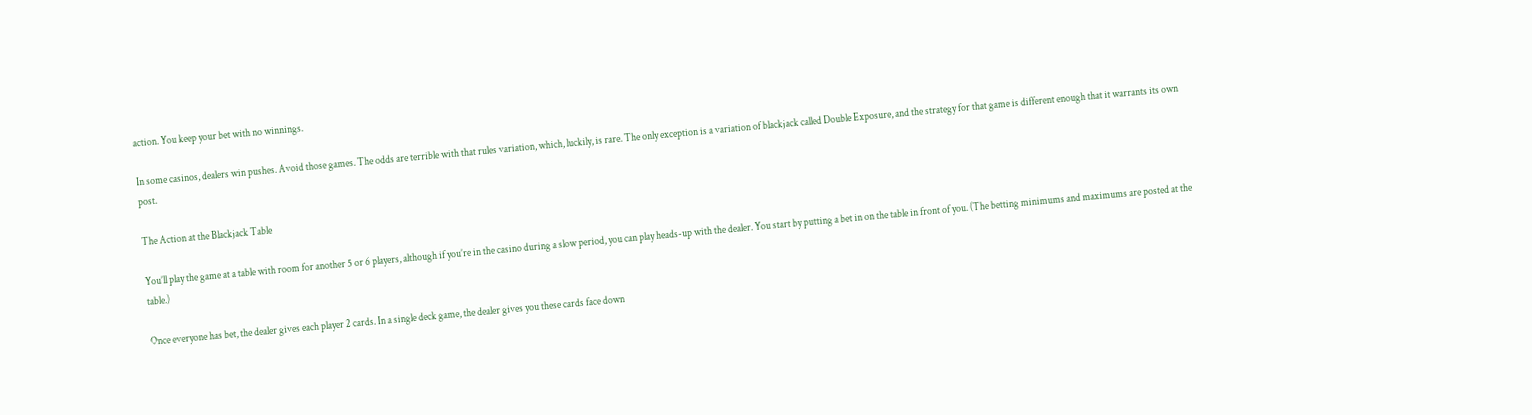action. You keep your bet with no winnings.

In some casinos, dealers win pushes. Avoid those games. The odds are terrible with that rules variation, which, luckily, is rare. The only exception is a variation of blackjack called Double Exposure, and the strategy for that game is different enough that it warrants its own post.

The Action at the Blackjack Table

You’ll play the game at a table with room for another 5 or 6 players, although if you’re in the casino during a slow period, you can play heads-up with the dealer. You start by putting a bet in on the table in front of you. (The betting minimums and maximums are posted at the table.)

Once everyone has bet, the dealer gives each player 2 cards. In a single deck game, the dealer gives you these cards face down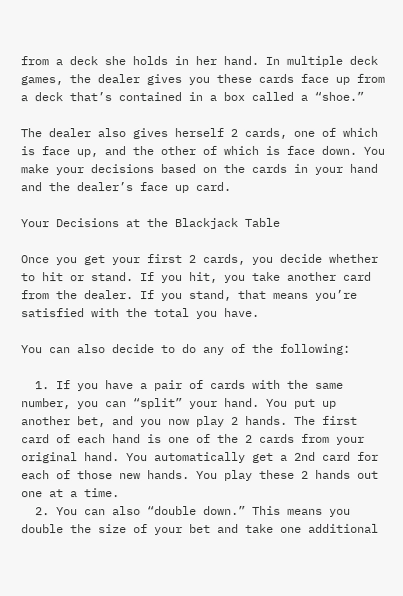from a deck she holds in her hand. In multiple deck games, the dealer gives you these cards face up from a deck that’s contained in a box called a “shoe.”

The dealer also gives herself 2 cards, one of which is face up, and the other of which is face down. You make your decisions based on the cards in your hand and the dealer’s face up card.

Your Decisions at the Blackjack Table

Once you get your first 2 cards, you decide whether to hit or stand. If you hit, you take another card from the dealer. If you stand, that means you’re satisfied with the total you have.

You can also decide to do any of the following:

  1. If you have a pair of cards with the same number, you can “split” your hand. You put up another bet, and you now play 2 hands. The first card of each hand is one of the 2 cards from your original hand. You automatically get a 2nd card for each of those new hands. You play these 2 hands out one at a time.
  2. You can also “double down.” This means you double the size of your bet and take one additional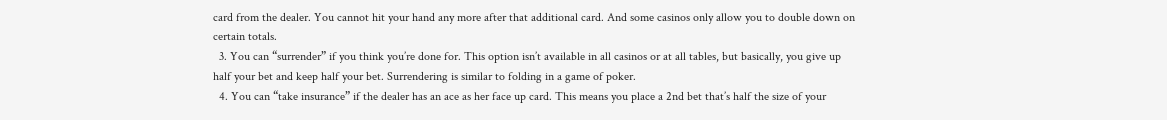card from the dealer. You cannot hit your hand any more after that additional card. And some casinos only allow you to double down on certain totals.
  3. You can “surrender” if you think you’re done for. This option isn’t available in all casinos or at all tables, but basically, you give up half your bet and keep half your bet. Surrendering is similar to folding in a game of poker.
  4. You can “take insurance” if the dealer has an ace as her face up card. This means you place a 2nd bet that’s half the size of your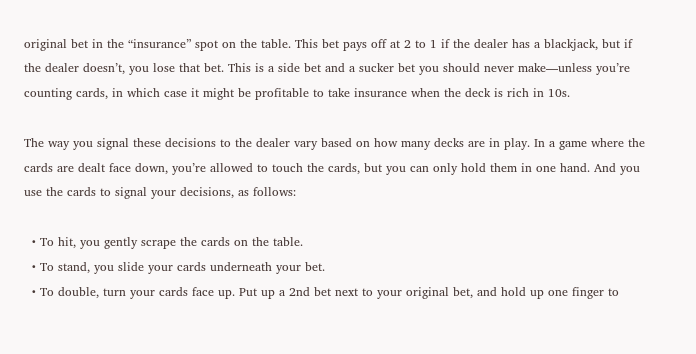original bet in the “insurance” spot on the table. This bet pays off at 2 to 1 if the dealer has a blackjack, but if the dealer doesn’t, you lose that bet. This is a side bet and a sucker bet you should never make—unless you’re counting cards, in which case it might be profitable to take insurance when the deck is rich in 10s.

The way you signal these decisions to the dealer vary based on how many decks are in play. In a game where the cards are dealt face down, you’re allowed to touch the cards, but you can only hold them in one hand. And you use the cards to signal your decisions, as follows:

  • To hit, you gently scrape the cards on the table.
  • To stand, you slide your cards underneath your bet.
  • To double, turn your cards face up. Put up a 2nd bet next to your original bet, and hold up one finger to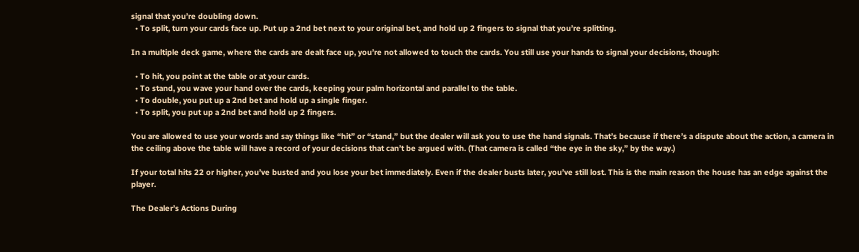signal that you’re doubling down.
  • To split, turn your cards face up. Put up a 2nd bet next to your original bet, and hold up 2 fingers to signal that you’re splitting.

In a multiple deck game, where the cards are dealt face up, you’re not allowed to touch the cards. You still use your hands to signal your decisions, though:

  • To hit, you point at the table or at your cards.
  • To stand, you wave your hand over the cards, keeping your palm horizontal and parallel to the table.
  • To double, you put up a 2nd bet and hold up a single finger.
  • To split, you put up a 2nd bet and hold up 2 fingers.

You are allowed to use your words and say things like “hit” or “stand,” but the dealer will ask you to use the hand signals. That’s because if there’s a dispute about the action, a camera in the ceiling above the table will have a record of your decisions that can’t be argued with. (That camera is called “the eye in the sky,” by the way.)

If your total hits 22 or higher, you’ve busted and you lose your bet immediately. Even if the dealer busts later, you’ve still lost. This is the main reason the house has an edge against the player.

The Dealer’s Actions During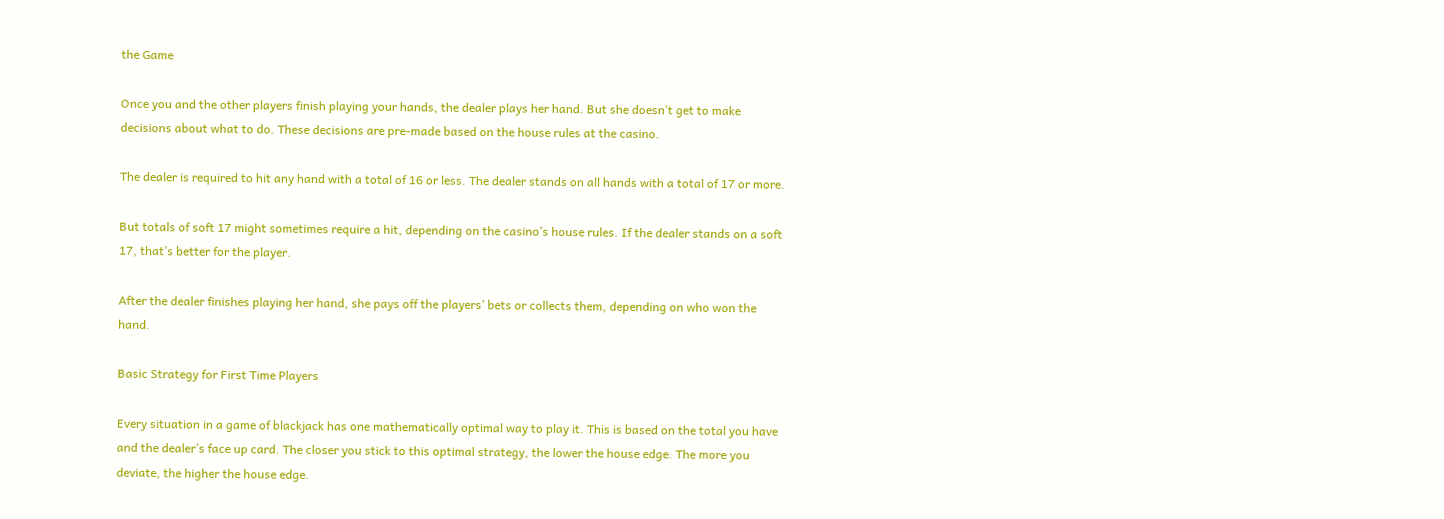the Game

Once you and the other players finish playing your hands, the dealer plays her hand. But she doesn’t get to make decisions about what to do. These decisions are pre-made based on the house rules at the casino.

The dealer is required to hit any hand with a total of 16 or less. The dealer stands on all hands with a total of 17 or more.

But totals of soft 17 might sometimes require a hit, depending on the casino’s house rules. If the dealer stands on a soft 17, that’s better for the player.

After the dealer finishes playing her hand, she pays off the players’ bets or collects them, depending on who won the hand.

Basic Strategy for First Time Players

Every situation in a game of blackjack has one mathematically optimal way to play it. This is based on the total you have and the dealer’s face up card. The closer you stick to this optimal strategy, the lower the house edge. The more you deviate, the higher the house edge.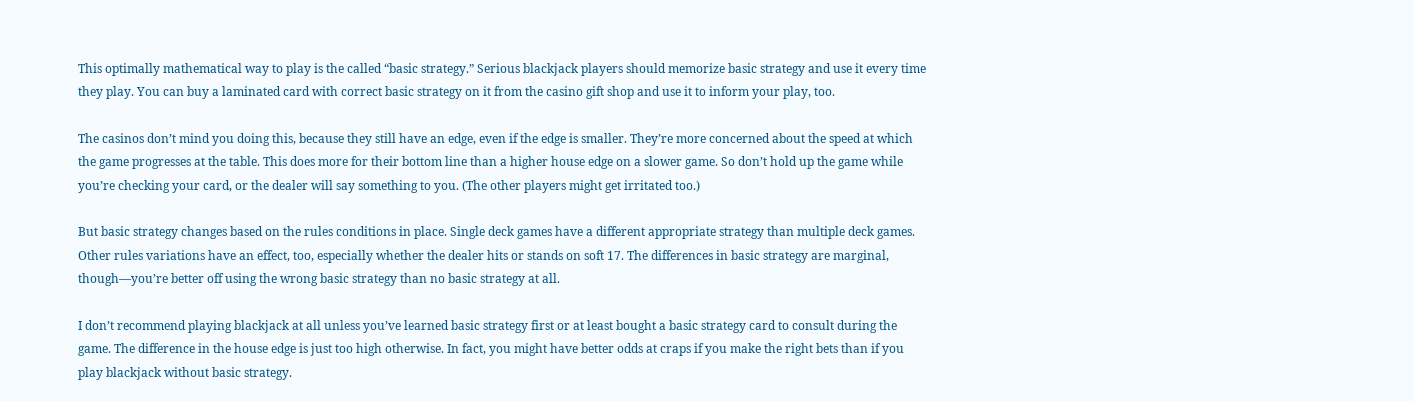This optimally mathematical way to play is the called “basic strategy.” Serious blackjack players should memorize basic strategy and use it every time they play. You can buy a laminated card with correct basic strategy on it from the casino gift shop and use it to inform your play, too.

The casinos don’t mind you doing this, because they still have an edge, even if the edge is smaller. They’re more concerned about the speed at which the game progresses at the table. This does more for their bottom line than a higher house edge on a slower game. So don’t hold up the game while you’re checking your card, or the dealer will say something to you. (The other players might get irritated too.)

But basic strategy changes based on the rules conditions in place. Single deck games have a different appropriate strategy than multiple deck games. Other rules variations have an effect, too, especially whether the dealer hits or stands on soft 17. The differences in basic strategy are marginal, though—you’re better off using the wrong basic strategy than no basic strategy at all.

I don’t recommend playing blackjack at all unless you’ve learned basic strategy first or at least bought a basic strategy card to consult during the game. The difference in the house edge is just too high otherwise. In fact, you might have better odds at craps if you make the right bets than if you play blackjack without basic strategy.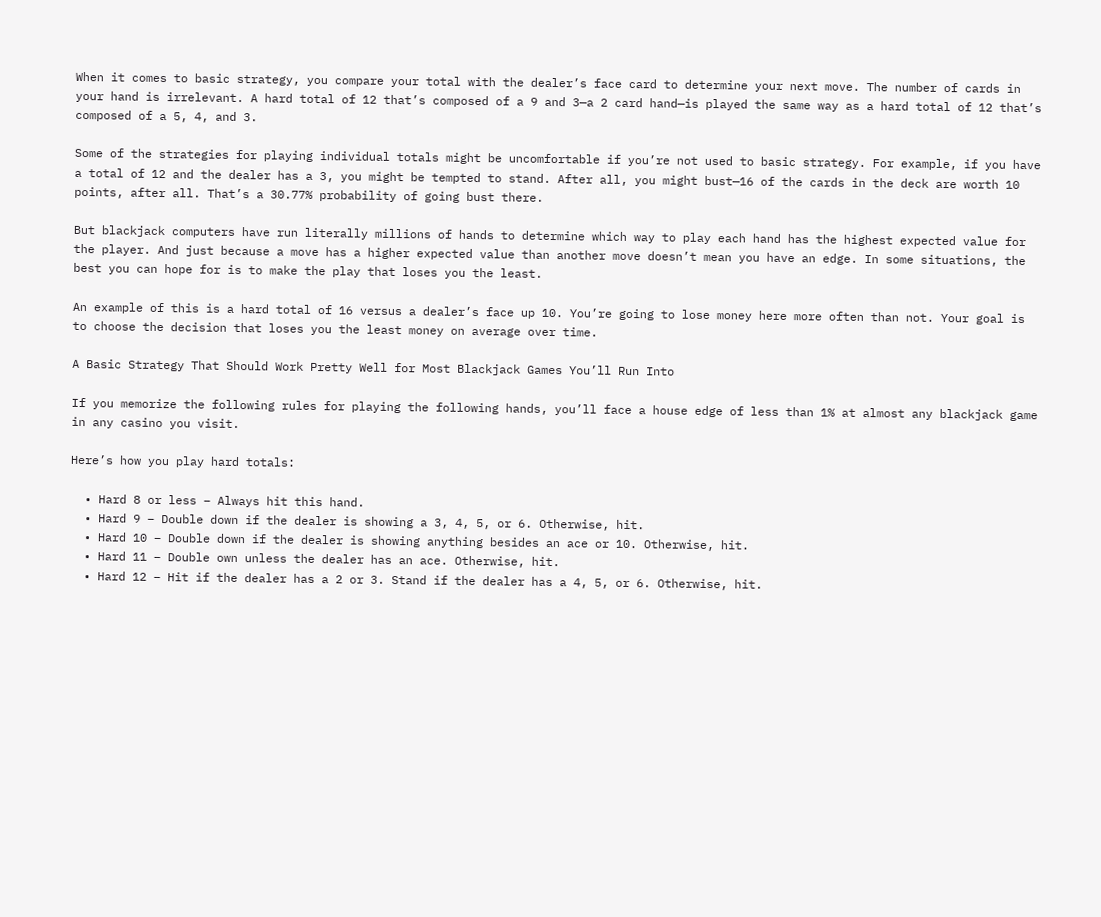When it comes to basic strategy, you compare your total with the dealer’s face card to determine your next move. The number of cards in your hand is irrelevant. A hard total of 12 that’s composed of a 9 and 3—a 2 card hand—is played the same way as a hard total of 12 that’s composed of a 5, 4, and 3.

Some of the strategies for playing individual totals might be uncomfortable if you’re not used to basic strategy. For example, if you have a total of 12 and the dealer has a 3, you might be tempted to stand. After all, you might bust—16 of the cards in the deck are worth 10 points, after all. That’s a 30.77% probability of going bust there.

But blackjack computers have run literally millions of hands to determine which way to play each hand has the highest expected value for the player. And just because a move has a higher expected value than another move doesn’t mean you have an edge. In some situations, the best you can hope for is to make the play that loses you the least.

An example of this is a hard total of 16 versus a dealer’s face up 10. You’re going to lose money here more often than not. Your goal is to choose the decision that loses you the least money on average over time.

A Basic Strategy That Should Work Pretty Well for Most Blackjack Games You’ll Run Into

If you memorize the following rules for playing the following hands, you’ll face a house edge of less than 1% at almost any blackjack game in any casino you visit.

Here’s how you play hard totals:

  • Hard 8 or less – Always hit this hand.
  • Hard 9 – Double down if the dealer is showing a 3, 4, 5, or 6. Otherwise, hit.
  • Hard 10 – Double down if the dealer is showing anything besides an ace or 10. Otherwise, hit.
  • Hard 11 – Double own unless the dealer has an ace. Otherwise, hit.
  • Hard 12 – Hit if the dealer has a 2 or 3. Stand if the dealer has a 4, 5, or 6. Otherwise, hit.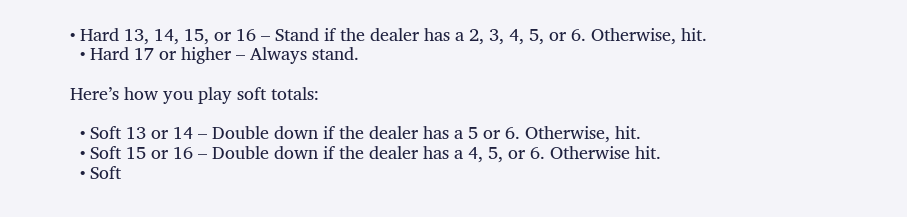• Hard 13, 14, 15, or 16 – Stand if the dealer has a 2, 3, 4, 5, or 6. Otherwise, hit.
  • Hard 17 or higher – Always stand.

Here’s how you play soft totals:

  • Soft 13 or 14 – Double down if the dealer has a 5 or 6. Otherwise, hit.
  • Soft 15 or 16 – Double down if the dealer has a 4, 5, or 6. Otherwise hit.
  • Soft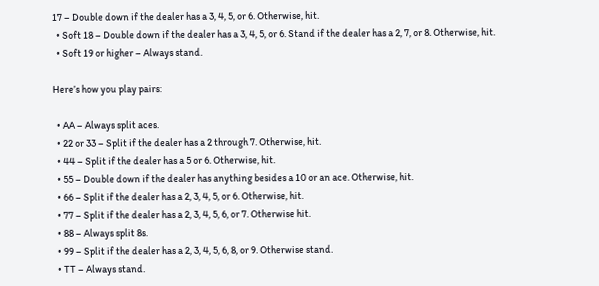17 – Double down if the dealer has a 3, 4, 5, or 6. Otherwise, hit.
  • Soft 18 – Double down if the dealer has a 3, 4, 5, or 6. Stand if the dealer has a 2, 7, or 8. Otherwise, hit.
  • Soft 19 or higher – Always stand.

Here’s how you play pairs:

  • AA – Always split aces.
  • 22 or 33 – Split if the dealer has a 2 through 7. Otherwise, hit.
  • 44 – Split if the dealer has a 5 or 6. Otherwise, hit.
  • 55 – Double down if the dealer has anything besides a 10 or an ace. Otherwise, hit.
  • 66 – Split if the dealer has a 2, 3, 4, 5, or 6. Otherwise, hit.
  • 77 – Split if the dealer has a 2, 3, 4, 5, 6, or 7. Otherwise hit.
  • 88 – Always split 8s.
  • 99 – Split if the dealer has a 2, 3, 4, 5, 6, 8, or 9. Otherwise stand.
  • TT – Always stand.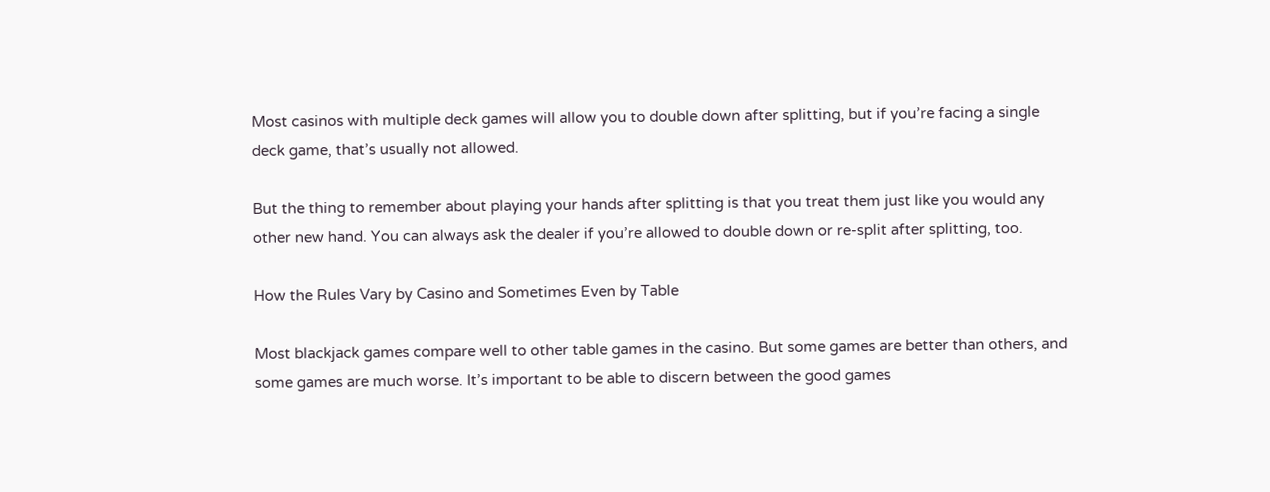Most casinos with multiple deck games will allow you to double down after splitting, but if you’re facing a single deck game, that’s usually not allowed.

But the thing to remember about playing your hands after splitting is that you treat them just like you would any other new hand. You can always ask the dealer if you’re allowed to double down or re-split after splitting, too.

How the Rules Vary by Casino and Sometimes Even by Table

Most blackjack games compare well to other table games in the casino. But some games are better than others, and some games are much worse. It’s important to be able to discern between the good games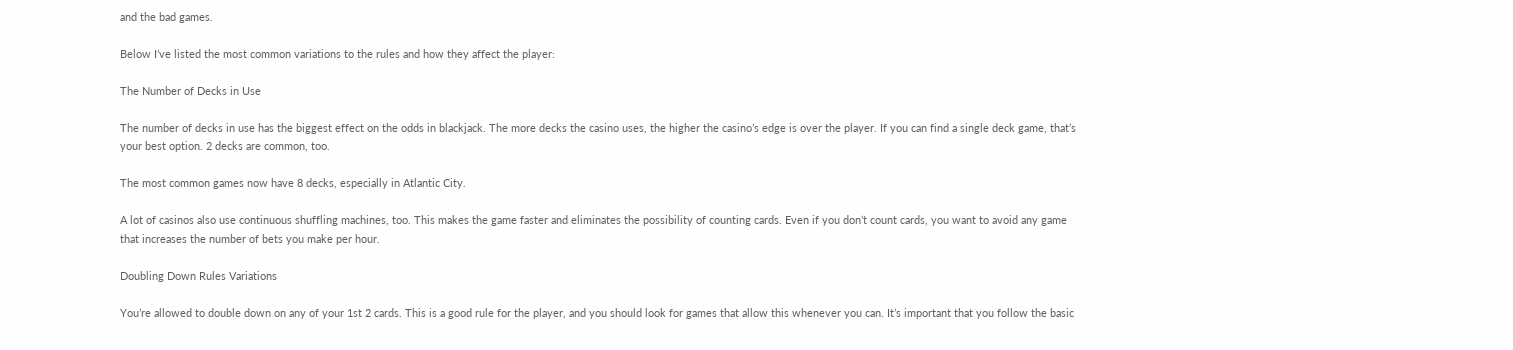and the bad games.

Below I’ve listed the most common variations to the rules and how they affect the player:

The Number of Decks in Use

The number of decks in use has the biggest effect on the odds in blackjack. The more decks the casino uses, the higher the casino’s edge is over the player. If you can find a single deck game, that’s your best option. 2 decks are common, too.

The most common games now have 8 decks, especially in Atlantic City.

A lot of casinos also use continuous shuffling machines, too. This makes the game faster and eliminates the possibility of counting cards. Even if you don’t count cards, you want to avoid any game that increases the number of bets you make per hour.

Doubling Down Rules Variations

You’re allowed to double down on any of your 1st 2 cards. This is a good rule for the player, and you should look for games that allow this whenever you can. It’s important that you follow the basic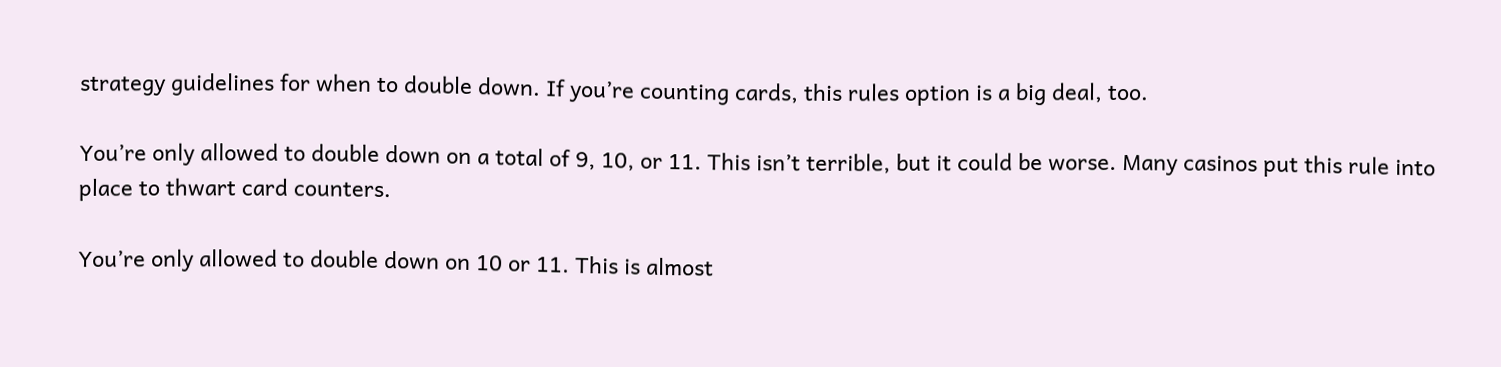strategy guidelines for when to double down. If you’re counting cards, this rules option is a big deal, too.

You’re only allowed to double down on a total of 9, 10, or 11. This isn’t terrible, but it could be worse. Many casinos put this rule into place to thwart card counters.

You’re only allowed to double down on 10 or 11. This is almost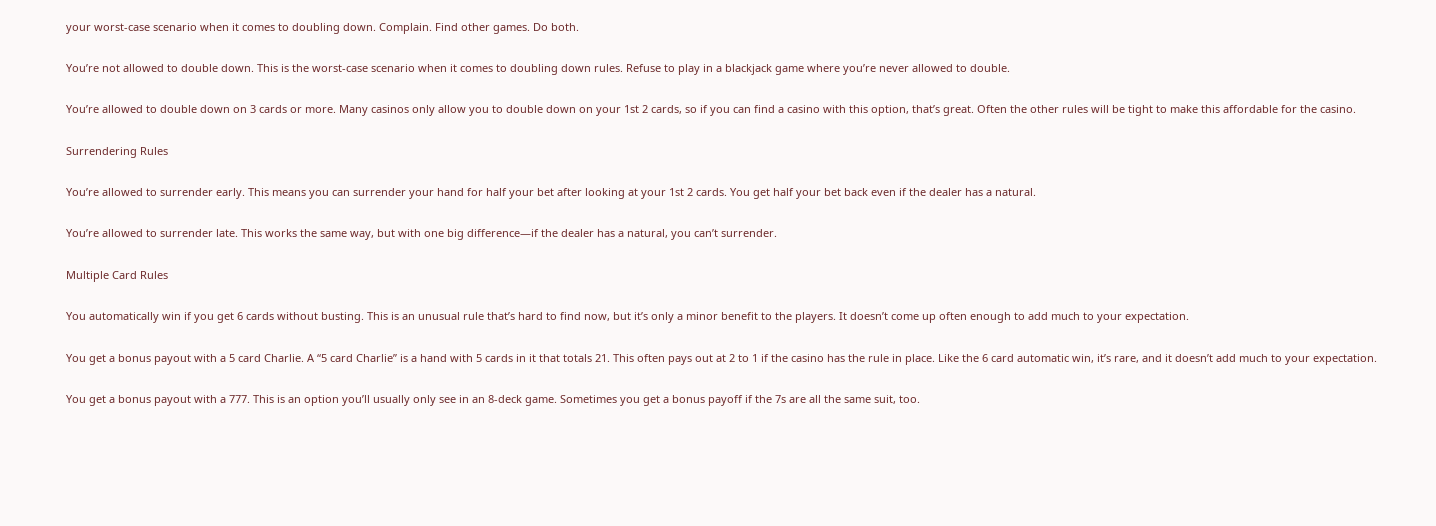your worst-case scenario when it comes to doubling down. Complain. Find other games. Do both.

You’re not allowed to double down. This is the worst-case scenario when it comes to doubling down rules. Refuse to play in a blackjack game where you’re never allowed to double.

You’re allowed to double down on 3 cards or more. Many casinos only allow you to double down on your 1st 2 cards, so if you can find a casino with this option, that’s great. Often the other rules will be tight to make this affordable for the casino.

Surrendering Rules

You’re allowed to surrender early. This means you can surrender your hand for half your bet after looking at your 1st 2 cards. You get half your bet back even if the dealer has a natural.

You’re allowed to surrender late. This works the same way, but with one big difference—if the dealer has a natural, you can’t surrender.

Multiple Card Rules

You automatically win if you get 6 cards without busting. This is an unusual rule that’s hard to find now, but it’s only a minor benefit to the players. It doesn’t come up often enough to add much to your expectation.

You get a bonus payout with a 5 card Charlie. A “5 card Charlie” is a hand with 5 cards in it that totals 21. This often pays out at 2 to 1 if the casino has the rule in place. Like the 6 card automatic win, it’s rare, and it doesn’t add much to your expectation.

You get a bonus payout with a 777. This is an option you’ll usually only see in an 8-deck game. Sometimes you get a bonus payoff if the 7s are all the same suit, too.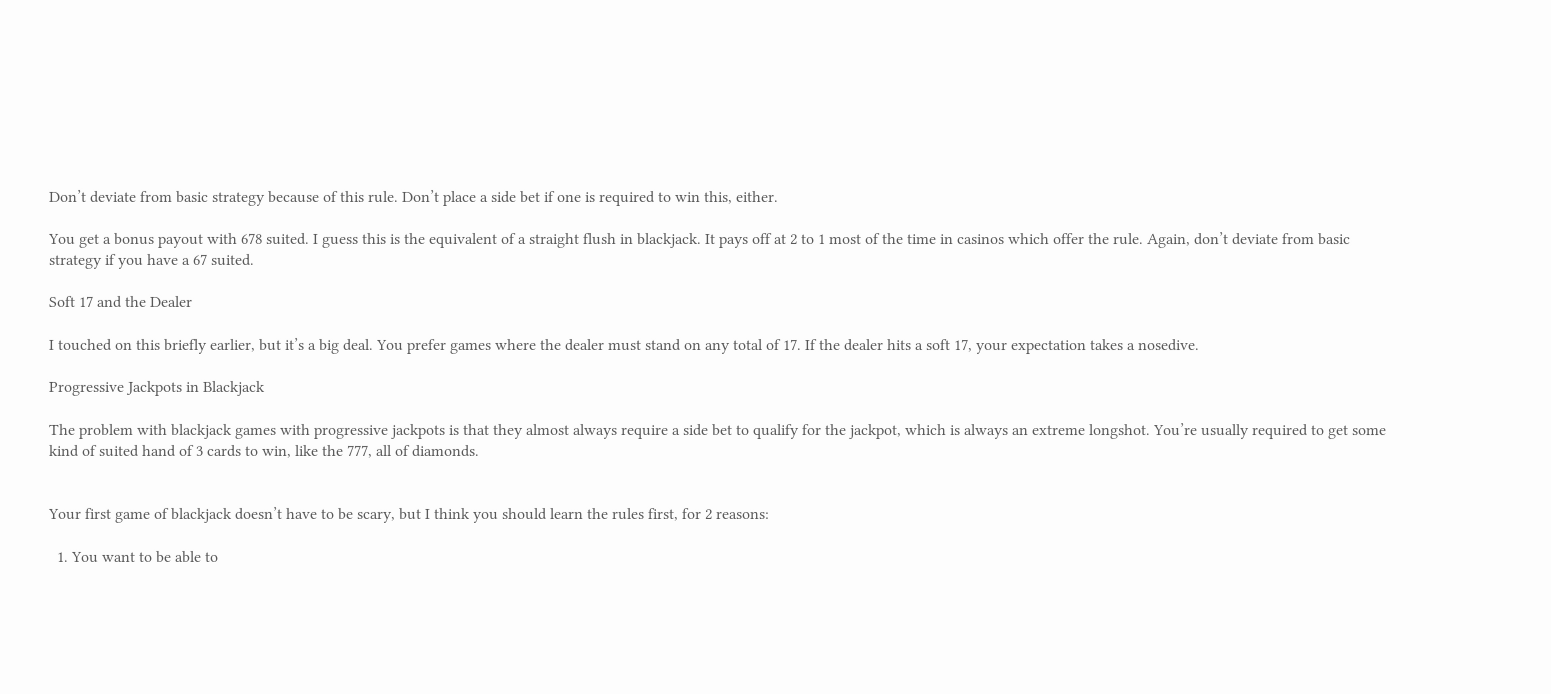Don’t deviate from basic strategy because of this rule. Don’t place a side bet if one is required to win this, either.

You get a bonus payout with 678 suited. I guess this is the equivalent of a straight flush in blackjack. It pays off at 2 to 1 most of the time in casinos which offer the rule. Again, don’t deviate from basic strategy if you have a 67 suited.

Soft 17 and the Dealer

I touched on this briefly earlier, but it’s a big deal. You prefer games where the dealer must stand on any total of 17. If the dealer hits a soft 17, your expectation takes a nosedive.

Progressive Jackpots in Blackjack

The problem with blackjack games with progressive jackpots is that they almost always require a side bet to qualify for the jackpot, which is always an extreme longshot. You’re usually required to get some kind of suited hand of 3 cards to win, like the 777, all of diamonds.


Your first game of blackjack doesn’t have to be scary, but I think you should learn the rules first, for 2 reasons:

  1. You want to be able to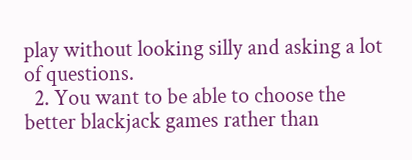play without looking silly and asking a lot of questions.
  2. You want to be able to choose the better blackjack games rather than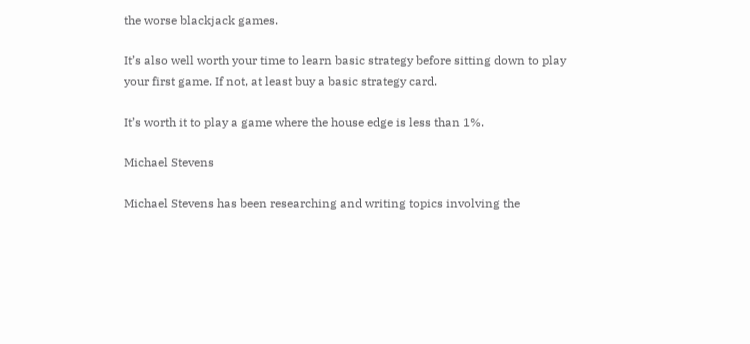the worse blackjack games.

It’s also well worth your time to learn basic strategy before sitting down to play your first game. If not, at least buy a basic strategy card.

It’s worth it to play a game where the house edge is less than 1%.

Michael Stevens

Michael Stevens has been researching and writing topics involving the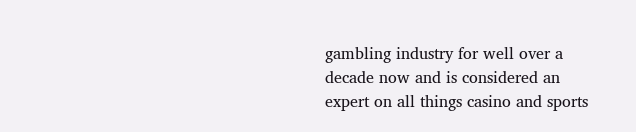gambling industry for well over a decade now and is considered an expert on all things casino and sports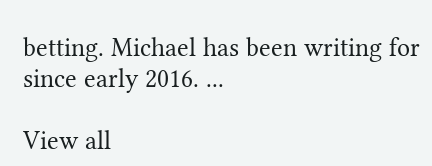betting. Michael has been writing for since early 2016. ...

View all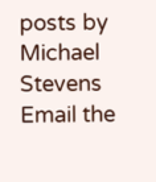posts by Michael Stevens
Email the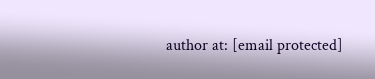author at: [email protected]